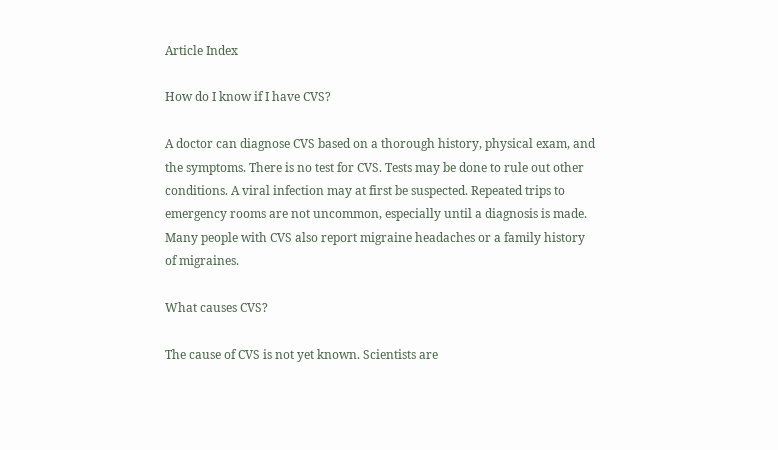Article Index

How do I know if I have CVS?

A doctor can diagnose CVS based on a thorough history, physical exam, and the symptoms. There is no test for CVS. Tests may be done to rule out other conditions. A viral infection may at first be suspected. Repeated trips to emergency rooms are not uncommon, especially until a diagnosis is made. Many people with CVS also report migraine headaches or a family history of migraines.

What causes CVS?

The cause of CVS is not yet known. Scientists are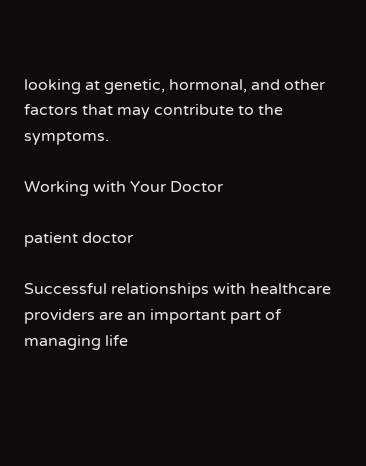looking at genetic, hormonal, and other factors that may contribute to the symptoms.

Working with Your Doctor

patient doctor

Successful relationships with healthcare providers are an important part of managing life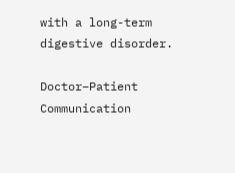with a long-term digestive disorder.

Doctor–Patient Communication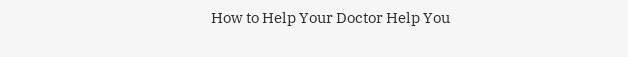How to Help Your Doctor Help You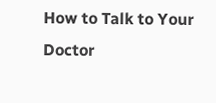How to Talk to Your Doctor